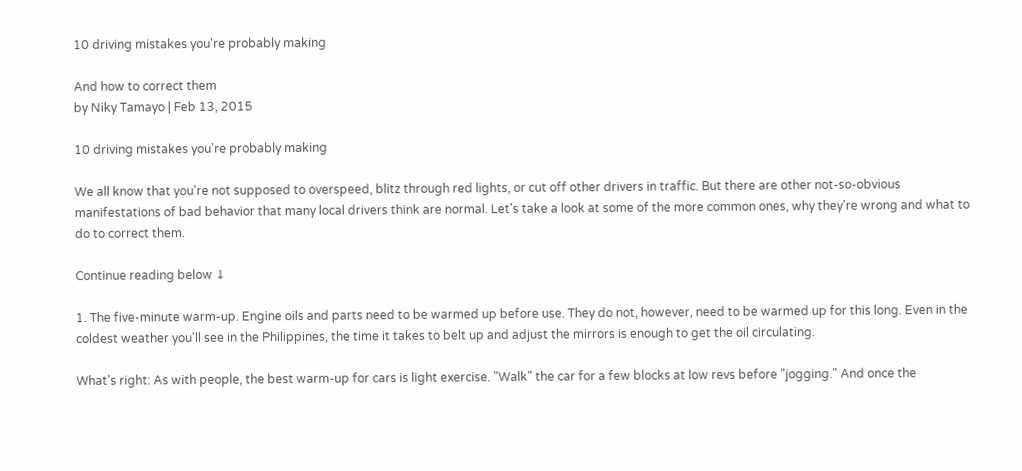10 driving mistakes you're probably making

And how to correct them
by Niky Tamayo | Feb 13, 2015

10 driving mistakes you're probably making

We all know that you're not supposed to overspeed, blitz through red lights, or cut off other drivers in traffic. But there are other not-so-obvious manifestations of bad behavior that many local drivers think are normal. Let's take a look at some of the more common ones, why they're wrong and what to do to correct them.

Continue reading below ↓

1. The five-minute warm-up. Engine oils and parts need to be warmed up before use. They do not, however, need to be warmed up for this long. Even in the coldest weather you'll see in the Philippines, the time it takes to belt up and adjust the mirrors is enough to get the oil circulating.

What's right: As with people, the best warm-up for cars is light exercise. "Walk" the car for a few blocks at low revs before "jogging." And once the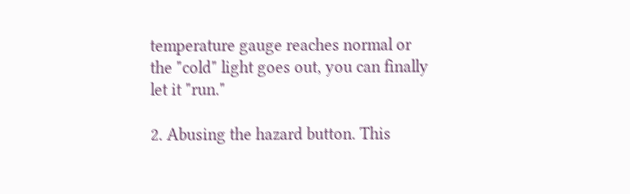temperature gauge reaches normal or the "cold" light goes out, you can finally let it "run."

2. Abusing the hazard button. This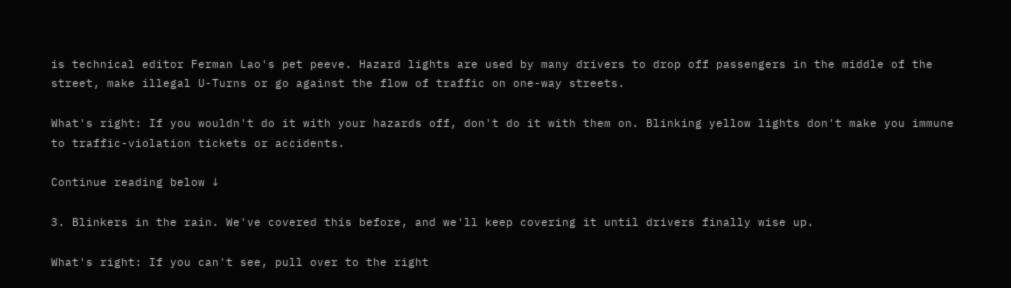is technical editor Ferman Lao's pet peeve. Hazard lights are used by many drivers to drop off passengers in the middle of the street, make illegal U-Turns or go against the flow of traffic on one-way streets.

What's right: If you wouldn't do it with your hazards off, don't do it with them on. Blinking yellow lights don't make you immune to traffic-violation tickets or accidents.

Continue reading below ↓

3. Blinkers in the rain. We've covered this before, and we'll keep covering it until drivers finally wise up.

What's right: If you can't see, pull over to the right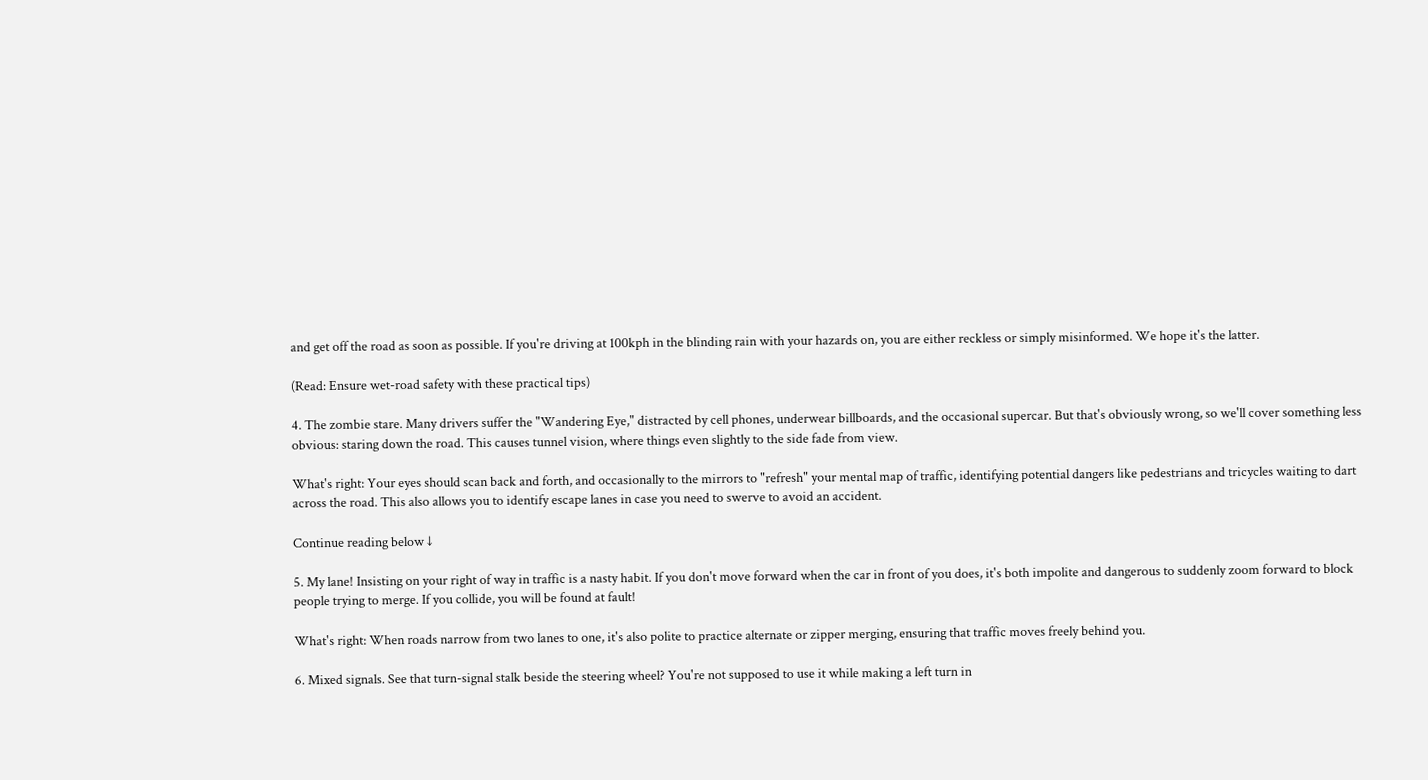and get off the road as soon as possible. If you're driving at 100kph in the blinding rain with your hazards on, you are either reckless or simply misinformed. We hope it's the latter.

(Read: Ensure wet-road safety with these practical tips)

4. The zombie stare. Many drivers suffer the "Wandering Eye," distracted by cell phones, underwear billboards, and the occasional supercar. But that's obviously wrong, so we'll cover something less obvious: staring down the road. This causes tunnel vision, where things even slightly to the side fade from view.

What's right: Your eyes should scan back and forth, and occasionally to the mirrors to "refresh" your mental map of traffic, identifying potential dangers like pedestrians and tricycles waiting to dart across the road. This also allows you to identify escape lanes in case you need to swerve to avoid an accident.

Continue reading below ↓

5. My lane! Insisting on your right of way in traffic is a nasty habit. If you don't move forward when the car in front of you does, it's both impolite and dangerous to suddenly zoom forward to block people trying to merge. If you collide, you will be found at fault!

What's right: When roads narrow from two lanes to one, it's also polite to practice alternate or zipper merging, ensuring that traffic moves freely behind you.

6. Mixed signals. See that turn-signal stalk beside the steering wheel? You're not supposed to use it while making a left turn in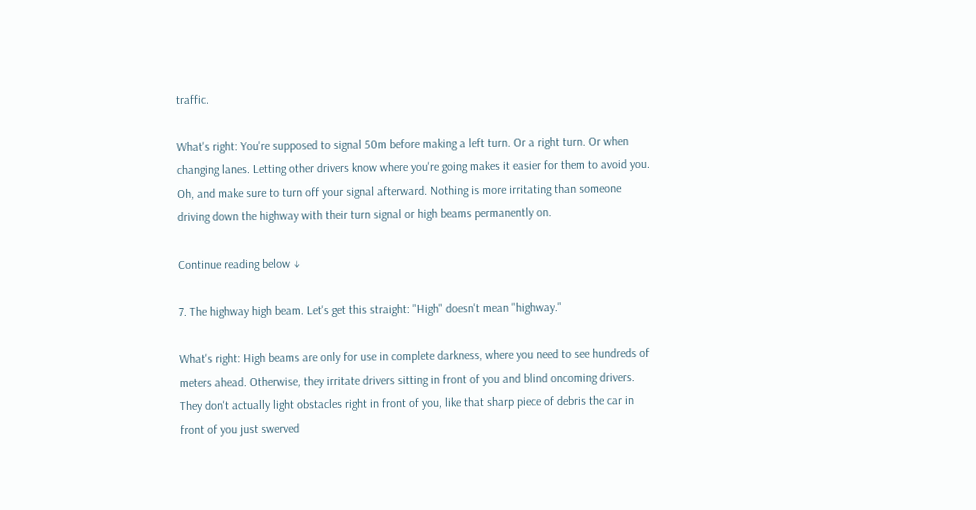traffic.

What's right: You're supposed to signal 50m before making a left turn. Or a right turn. Or when changing lanes. Letting other drivers know where you're going makes it easier for them to avoid you. Oh, and make sure to turn off your signal afterward. Nothing is more irritating than someone driving down the highway with their turn signal or high beams permanently on.

Continue reading below ↓

7. The highway high beam. Let's get this straight: "High" doesn't mean "highway."

What's right: High beams are only for use in complete darkness, where you need to see hundreds of meters ahead. Otherwise, they irritate drivers sitting in front of you and blind oncoming drivers. They don't actually light obstacles right in front of you, like that sharp piece of debris the car in front of you just swerved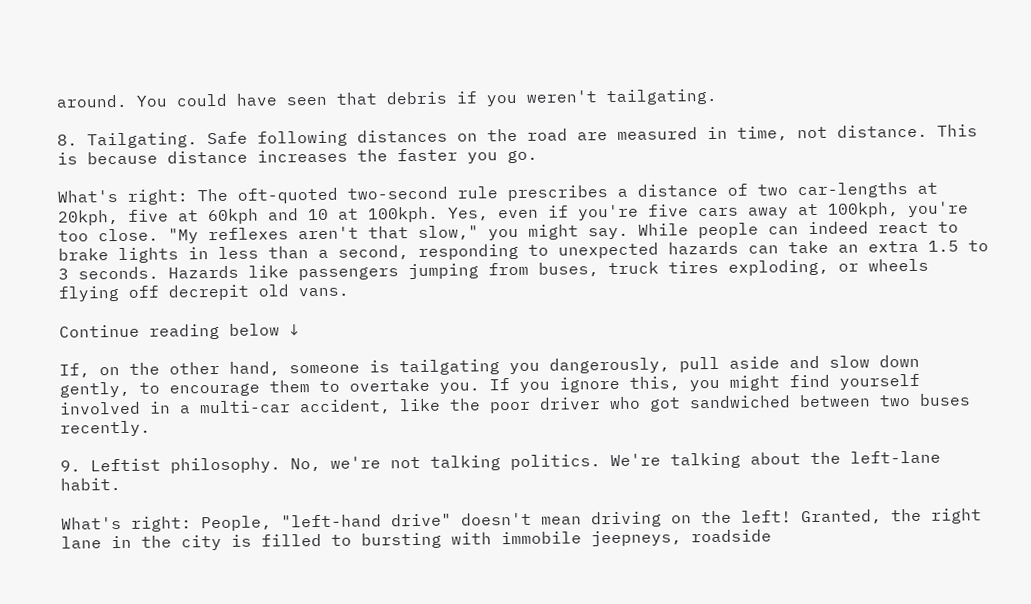around. You could have seen that debris if you weren't tailgating.

8. Tailgating. Safe following distances on the road are measured in time, not distance. This is because distance increases the faster you go.

What's right: The oft-quoted two-second rule prescribes a distance of two car-lengths at 20kph, five at 60kph and 10 at 100kph. Yes, even if you're five cars away at 100kph, you're too close. "My reflexes aren't that slow," you might say. While people can indeed react to brake lights in less than a second, responding to unexpected hazards can take an extra 1.5 to 3 seconds. Hazards like passengers jumping from buses, truck tires exploding, or wheels flying off decrepit old vans.

Continue reading below ↓

If, on the other hand, someone is tailgating you dangerously, pull aside and slow down gently, to encourage them to overtake you. If you ignore this, you might find yourself involved in a multi-car accident, like the poor driver who got sandwiched between two buses recently.

9. Leftist philosophy. No, we're not talking politics. We're talking about the left-lane habit.

What's right: People, "left-hand drive" doesn't mean driving on the left! Granted, the right lane in the city is filled to bursting with immobile jeepneys, roadside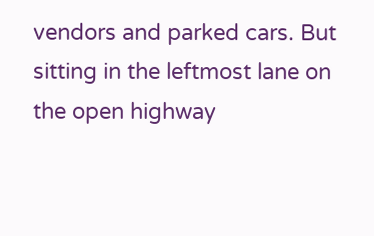vendors and parked cars. But sitting in the leftmost lane on the open highway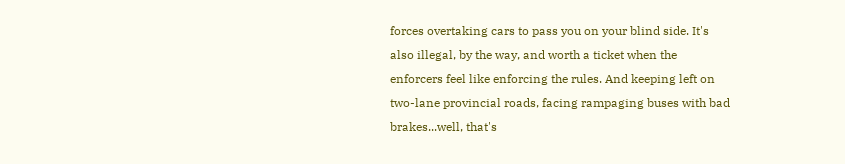forces overtaking cars to pass you on your blind side. It's also illegal, by the way, and worth a ticket when the enforcers feel like enforcing the rules. And keeping left on two-lane provincial roads, facing rampaging buses with bad brakes...well, that's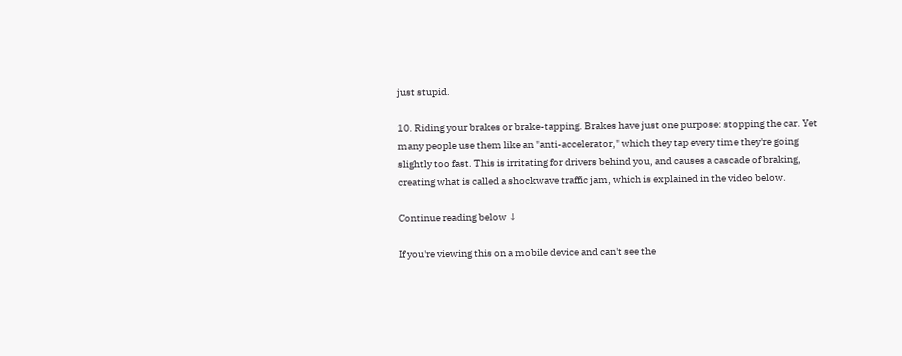just stupid.

10. Riding your brakes or brake-tapping. Brakes have just one purpose: stopping the car. Yet many people use them like an "anti-accelerator," which they tap every time they're going slightly too fast. This is irritating for drivers behind you, and causes a cascade of braking, creating what is called a shockwave traffic jam, which is explained in the video below.

Continue reading below ↓

If you're viewing this on a mobile device and can't see the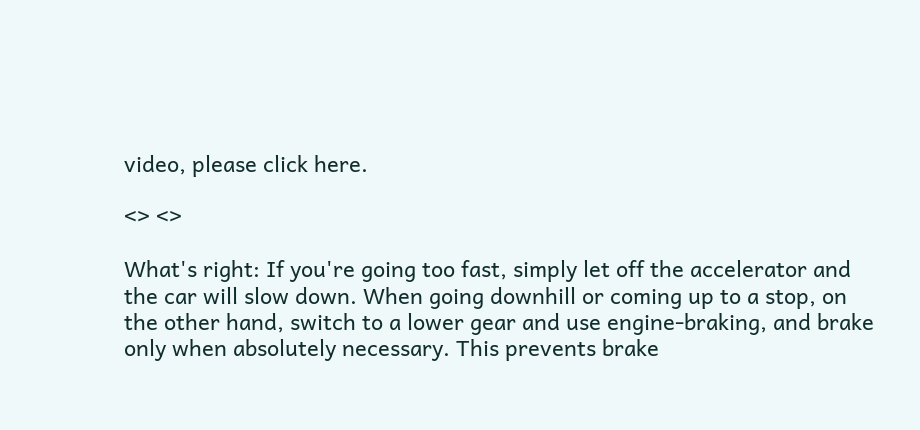video, please click here.

<> <>

What's right: If you're going too fast, simply let off the accelerator and the car will slow down. When going downhill or coming up to a stop, on the other hand, switch to a lower gear and use engine-braking, and brake only when absolutely necessary. This prevents brake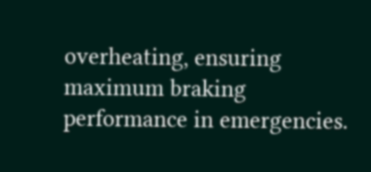overheating, ensuring maximum braking performance in emergencies.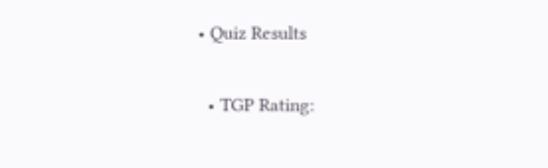• Quiz Results

  • TGP Rating: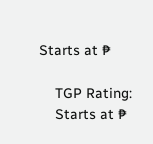Starts at ₱

    TGP Rating:
    Starts at ₱